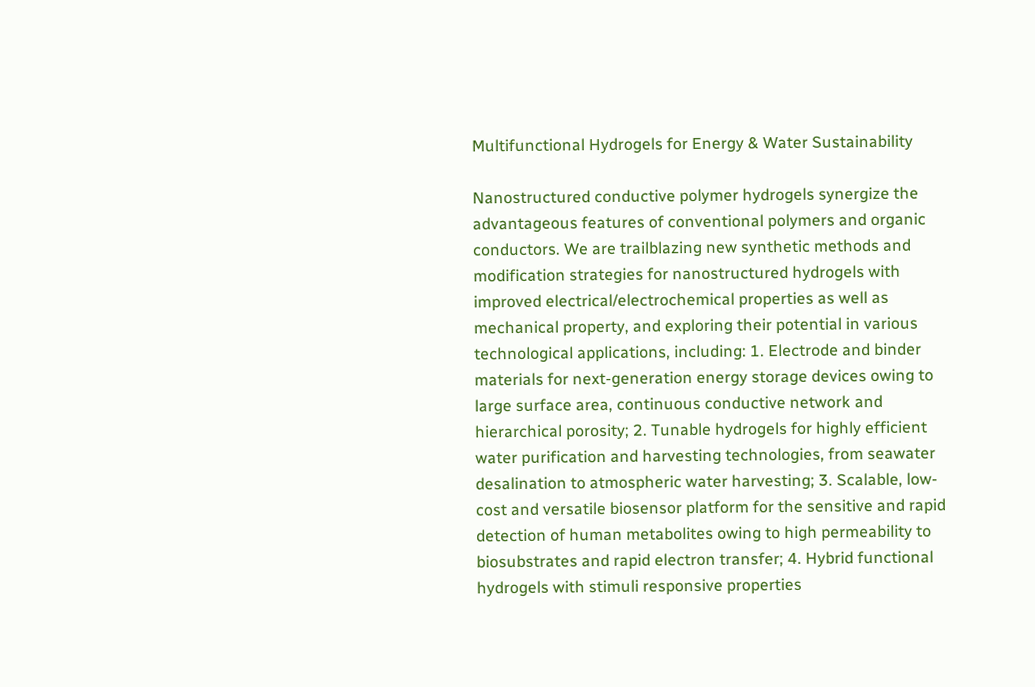Multifunctional Hydrogels for Energy & Water Sustainability

Nanostructured conductive polymer hydrogels synergize the advantageous features of conventional polymers and organic conductors. We are trailblazing new synthetic methods and modification strategies for nanostructured hydrogels with improved electrical/electrochemical properties as well as mechanical property, and exploring their potential in various technological applications, including: 1. Electrode and binder materials for next-generation energy storage devices owing to large surface area, continuous conductive network and hierarchical porosity; 2. Tunable hydrogels for highly efficient water purification and harvesting technologies, from seawater desalination to atmospheric water harvesting; 3. Scalable, low-cost and versatile biosensor platform for the sensitive and rapid detection of human metabolites owing to high permeability to biosubstrates and rapid electron transfer; 4. Hybrid functional hydrogels with stimuli responsive properties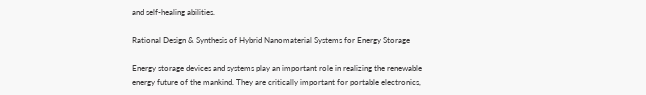and self-healing abilities.

Rational Design & Synthesis of Hybrid Nanomaterial Systems for Energy Storage

Energy storage devices and systems play an important role in realizing the renewable energy future of the mankind. They are critically important for portable electronics,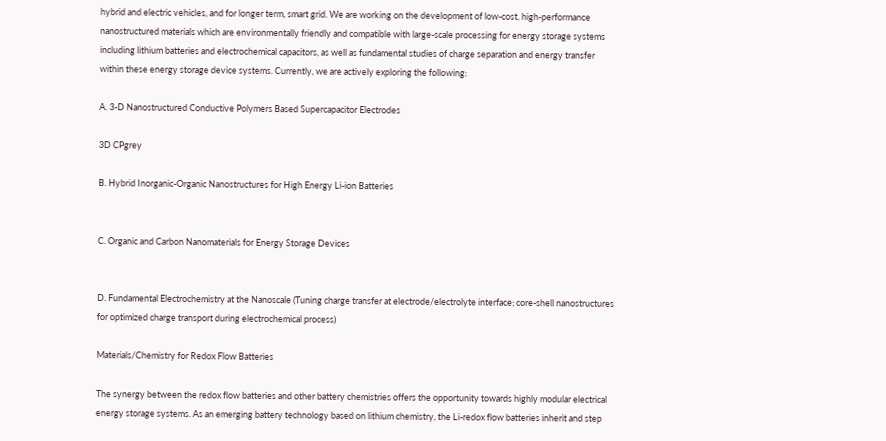hybrid and electric vehicles, and for longer term, smart grid. We are working on the development of low-cost, high-performance nanostructured materials which are environmentally friendly and compatible with large-scale processing for energy storage systems including lithium batteries and electrochemical capacitors, as well as fundamental studies of charge separation and energy transfer within these energy storage device systems. Currently, we are actively exploring the following:

A. 3-D Nanostructured Conductive Polymers Based Supercapacitor Electrodes

3D CPgrey

B. Hybrid Inorganic-Organic Nanostructures for High Energy Li-ion Batteries


C. Organic and Carbon Nanomaterials for Energy Storage Devices


D. Fundamental Electrochemistry at the Nanoscale (Tuning charge transfer at electrode/electrolyte interface; core-shell nanostructures for optimized charge transport during electrochemical process)

Materials/Chemistry for Redox Flow Batteries

The synergy between the redox flow batteries and other battery chemistries offers the opportunity towards highly modular electrical energy storage systems. As an emerging battery technology based on lithium chemistry, the Li-redox flow batteries inherit and step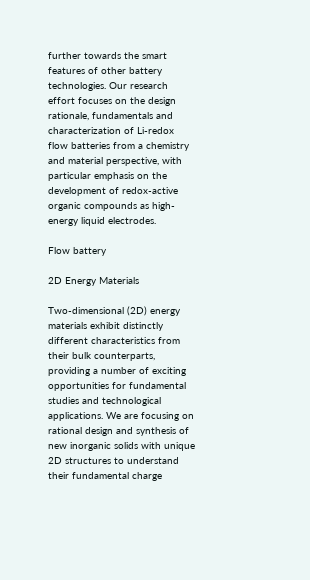further towards the smart features of other battery technologies. Our research effort focuses on the design rationale, fundamentals and characterization of Li-redox flow batteries from a chemistry and material perspective, with particular emphasis on the development of redox-active organic compounds as high-energy liquid electrodes.

Flow battery

2D Energy Materials

Two-dimensional (2D) energy materials exhibit distinctly different characteristics from their bulk counterparts, providing a number of exciting opportunities for fundamental studies and technological applications. We are focusing on rational design and synthesis of new inorganic solids with unique 2D structures to understand their fundamental charge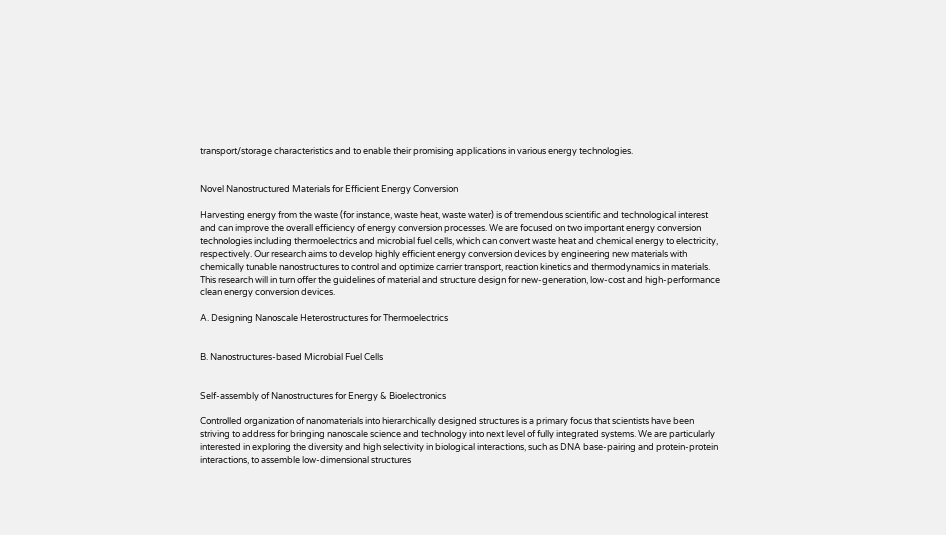transport/storage characteristics and to enable their promising applications in various energy technologies.


Novel Nanostructured Materials for Efficient Energy Conversion

Harvesting energy from the waste (for instance, waste heat, waste water) is of tremendous scientific and technological interest and can improve the overall efficiency of energy conversion processes. We are focused on two important energy conversion technologies including thermoelectrics and microbial fuel cells, which can convert waste heat and chemical energy to electricity, respectively. Our research aims to develop highly efficient energy conversion devices by engineering new materials with chemically tunable nanostructures to control and optimize carrier transport, reaction kinetics and thermodynamics in materials. This research will in turn offer the guidelines of material and structure design for new-generation, low-cost and high-performance clean energy conversion devices.

A. Designing Nanoscale Heterostructures for Thermoelectrics


B. Nanostructures-based Microbial Fuel Cells


Self-assembly of Nanostructures for Energy & Bioelectronics

Controlled organization of nanomaterials into hierarchically designed structures is a primary focus that scientists have been striving to address for bringing nanoscale science and technology into next level of fully integrated systems. We are particularly interested in exploring the diversity and high selectivity in biological interactions, such as DNA base-pairing and protein-protein interactions, to assemble low-dimensional structures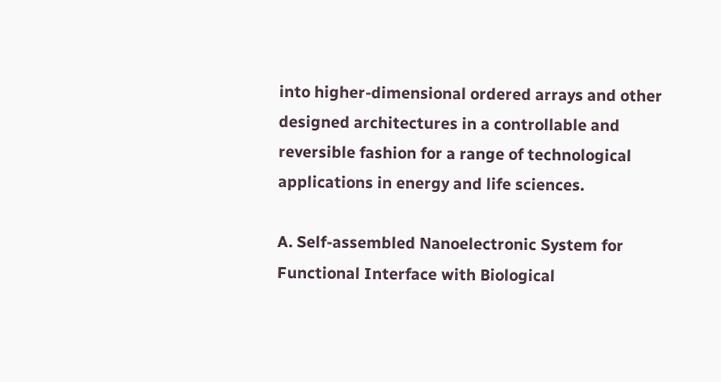into higher-dimensional ordered arrays and other designed architectures in a controllable and reversible fashion for a range of technological applications in energy and life sciences.

A. Self-assembled Nanoelectronic System for Functional Interface with Biological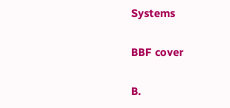Systems

BBF cover

B.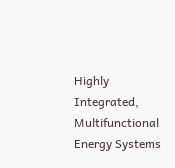Highly Integrated, Multifunctional Energy Systems